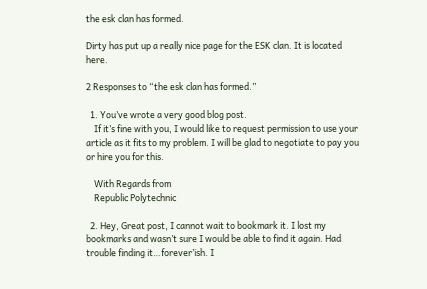the esk clan has formed.

Dirty has put up a really nice page for the ESK clan. It is located here.

2 Responses to “the esk clan has formed.”

  1. You’ve wrote a very good blog post.
    If it’s fine with you, I would like to request permission to use your article as it fits to my problem. I will be glad to negotiate to pay you or hire you for this.

    With Regards from
    Republic Polytechnic

  2. Hey, Great post, I cannot wait to bookmark it. I lost my bookmarks and wasn’t sure I would be able to find it again. Had trouble finding it…forever’ish. I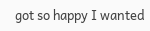got so happy I wanted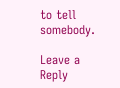to tell somebody.

Leave a Reply